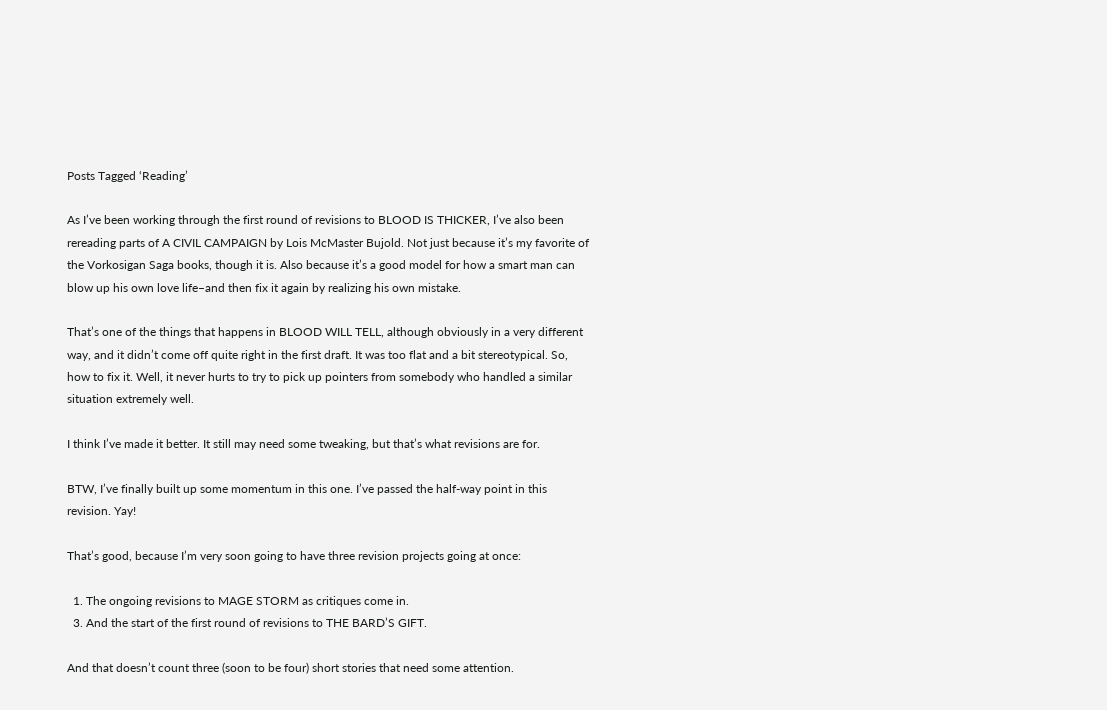Posts Tagged ‘Reading’

As I’ve been working through the first round of revisions to BLOOD IS THICKER, I’ve also been rereading parts of A CIVIL CAMPAIGN by Lois McMaster Bujold. Not just because it’s my favorite of the Vorkosigan Saga books, though it is. Also because it’s a good model for how a smart man can blow up his own love life–and then fix it again by realizing his own mistake.

That’s one of the things that happens in BLOOD WILL TELL, although obviously in a very different way, and it didn’t come off quite right in the first draft. It was too flat and a bit stereotypical. So, how to fix it. Well, it never hurts to try to pick up pointers from somebody who handled a similar situation extremely well.

I think I’ve made it better. It still may need some tweaking, but that’s what revisions are for.

BTW, I’ve finally built up some momentum in this one. I’ve passed the half-way point in this revision. Yay!

That’s good, because I’m very soon going to have three revision projects going at once:

  1. The ongoing revisions to MAGE STORM as critiques come in.
  3. And the start of the first round of revisions to THE BARD’S GIFT.

And that doesn’t count three (soon to be four) short stories that need some attention.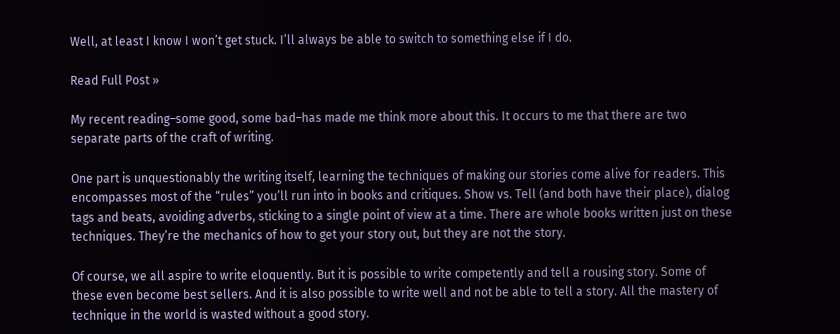Well, at least I know I won’t get stuck. I’ll always be able to switch to something else if I do.

Read Full Post »

My recent reading–some good, some bad–has made me think more about this. It occurs to me that there are two separate parts of the craft of writing.

One part is unquestionably the writing itself, learning the techniques of making our stories come alive for readers. This encompasses most of the “rules” you’ll run into in books and critiques. Show vs. Tell (and both have their place), dialog tags and beats, avoiding adverbs, sticking to a single point of view at a time. There are whole books written just on these techniques. They’re the mechanics of how to get your story out, but they are not the story.

Of course, we all aspire to write eloquently. But it is possible to write competently and tell a rousing story. Some of these even become best sellers. And it is also possible to write well and not be able to tell a story. All the mastery of technique in the world is wasted without a good story.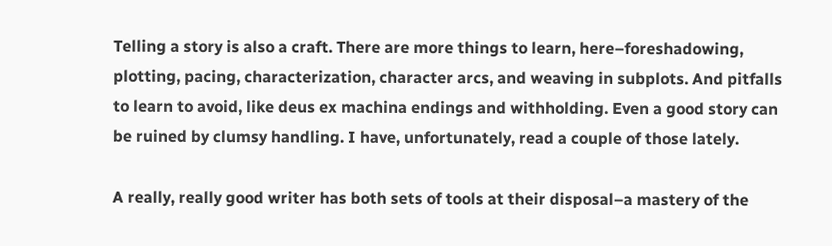Telling a story is also a craft. There are more things to learn, here–foreshadowing, plotting, pacing, characterization, character arcs, and weaving in subplots. And pitfalls to learn to avoid, like deus ex machina endings and withholding. Even a good story can be ruined by clumsy handling. I have, unfortunately, read a couple of those lately.

A really, really good writer has both sets of tools at their disposal–a mastery of the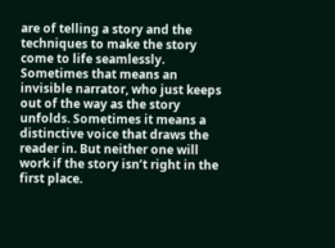are of telling a story and the techniques to make the story come to life seamlessly. Sometimes that means an invisible narrator, who just keeps out of the way as the story unfolds. Sometimes it means a distinctive voice that draws the reader in. But neither one will work if the story isn’t right in the first place.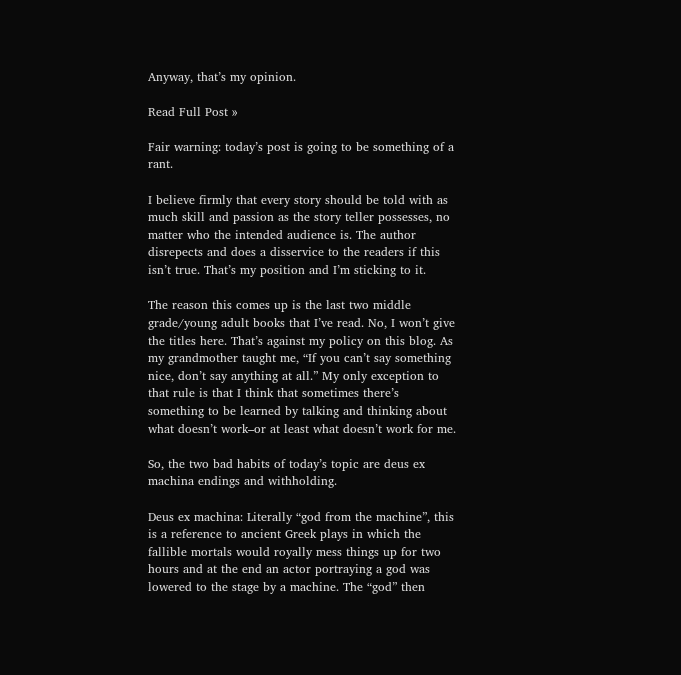Anyway, that’s my opinion.

Read Full Post »

Fair warning: today’s post is going to be something of a rant.

I believe firmly that every story should be told with as much skill and passion as the story teller possesses, no matter who the intended audience is. The author disrepects and does a disservice to the readers if this isn’t true. That’s my position and I’m sticking to it.

The reason this comes up is the last two middle grade/young adult books that I’ve read. No, I won’t give the titles here. That’s against my policy on this blog. As my grandmother taught me, “If you can’t say something nice, don’t say anything at all.” My only exception to that rule is that I think that sometimes there’s something to be learned by talking and thinking about what doesn’t work–or at least what doesn’t work for me.

So, the two bad habits of today’s topic are deus ex machina endings and withholding.

Deus ex machina: Literally “god from the machine”, this is a reference to ancient Greek plays in which the fallible mortals would royally mess things up for two hours and at the end an actor portraying a god was lowered to the stage by a machine. The “god” then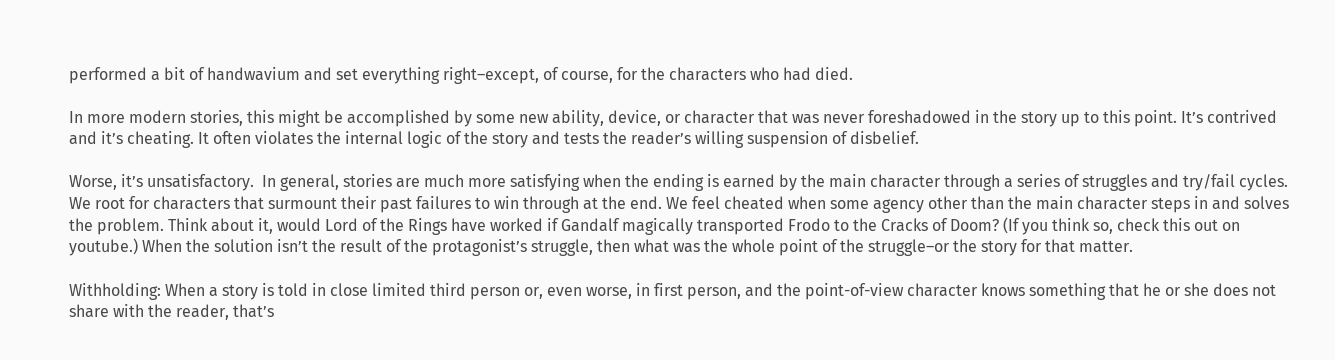performed a bit of handwavium and set everything right–except, of course, for the characters who had died.

In more modern stories, this might be accomplished by some new ability, device, or character that was never foreshadowed in the story up to this point. It’s contrived and it’s cheating. It often violates the internal logic of the story and tests the reader’s willing suspension of disbelief.

Worse, it’s unsatisfactory.  In general, stories are much more satisfying when the ending is earned by the main character through a series of struggles and try/fail cycles. We root for characters that surmount their past failures to win through at the end. We feel cheated when some agency other than the main character steps in and solves the problem. Think about it, would Lord of the Rings have worked if Gandalf magically transported Frodo to the Cracks of Doom? (If you think so, check this out on youtube.) When the solution isn’t the result of the protagonist’s struggle, then what was the whole point of the struggle–or the story for that matter.

Withholding: When a story is told in close limited third person or, even worse, in first person, and the point-of-view character knows something that he or she does not share with the reader, that’s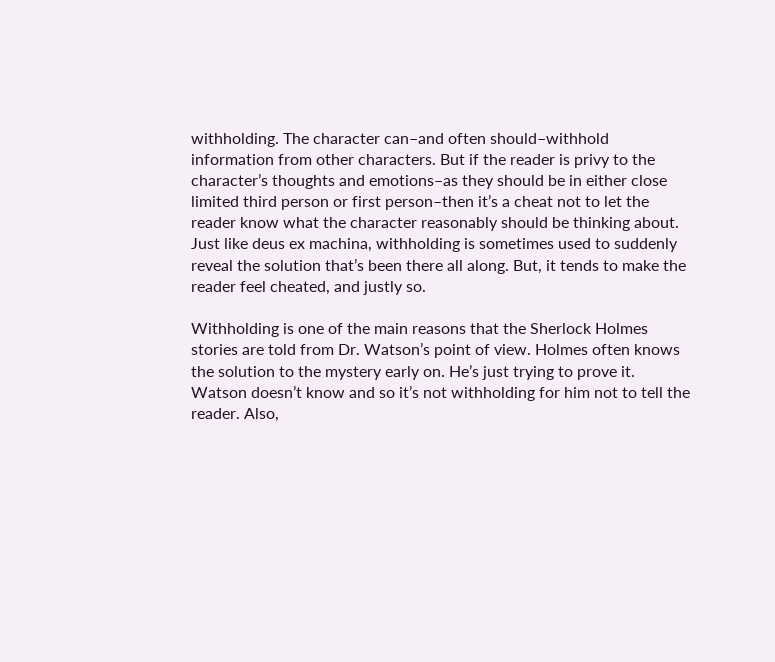withholding. The character can–and often should–withhold information from other characters. But if the reader is privy to the character’s thoughts and emotions–as they should be in either close limited third person or first person–then it’s a cheat not to let the reader know what the character reasonably should be thinking about.  Just like deus ex machina, withholding is sometimes used to suddenly reveal the solution that’s been there all along. But, it tends to make the reader feel cheated, and justly so.

Withholding is one of the main reasons that the Sherlock Holmes stories are told from Dr. Watson’s point of view. Holmes often knows the solution to the mystery early on. He’s just trying to prove it. Watson doesn’t know and so it’s not withholding for him not to tell the reader. Also,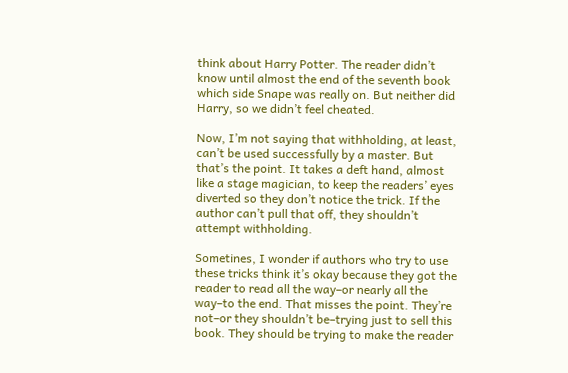think about Harry Potter. The reader didn’t know until almost the end of the seventh book which side Snape was really on. But neither did Harry, so we didn’t feel cheated.

Now, I’m not saying that withholding, at least, can’t be used successfully by a master. But that’s the point. It takes a deft hand, almost like a stage magician, to keep the readers’ eyes diverted so they don’t notice the trick. If the author can’t pull that off, they shouldn’t attempt withholding.

Sometines, I wonder if authors who try to use these tricks think it’s okay because they got the reader to read all the way–or nearly all the way–to the end. That misses the point. They’re not–or they shouldn’t be–trying just to sell this book. They should be trying to make the reader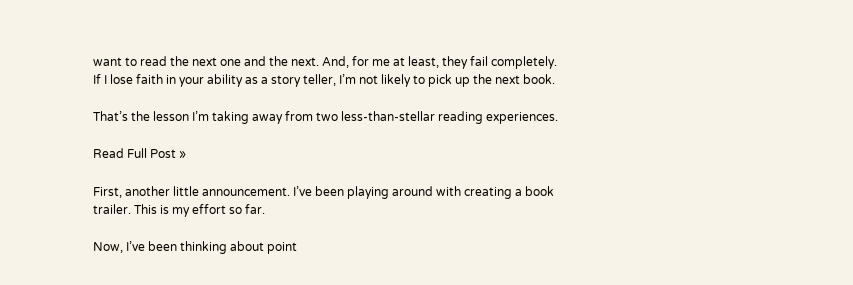want to read the next one and the next. And, for me at least, they fail completely. If I lose faith in your ability as a story teller, I’m not likely to pick up the next book.

That’s the lesson I’m taking away from two less-than-stellar reading experiences.

Read Full Post »

First, another little announcement. I’ve been playing around with creating a book trailer. This is my effort so far.

Now, I’ve been thinking about point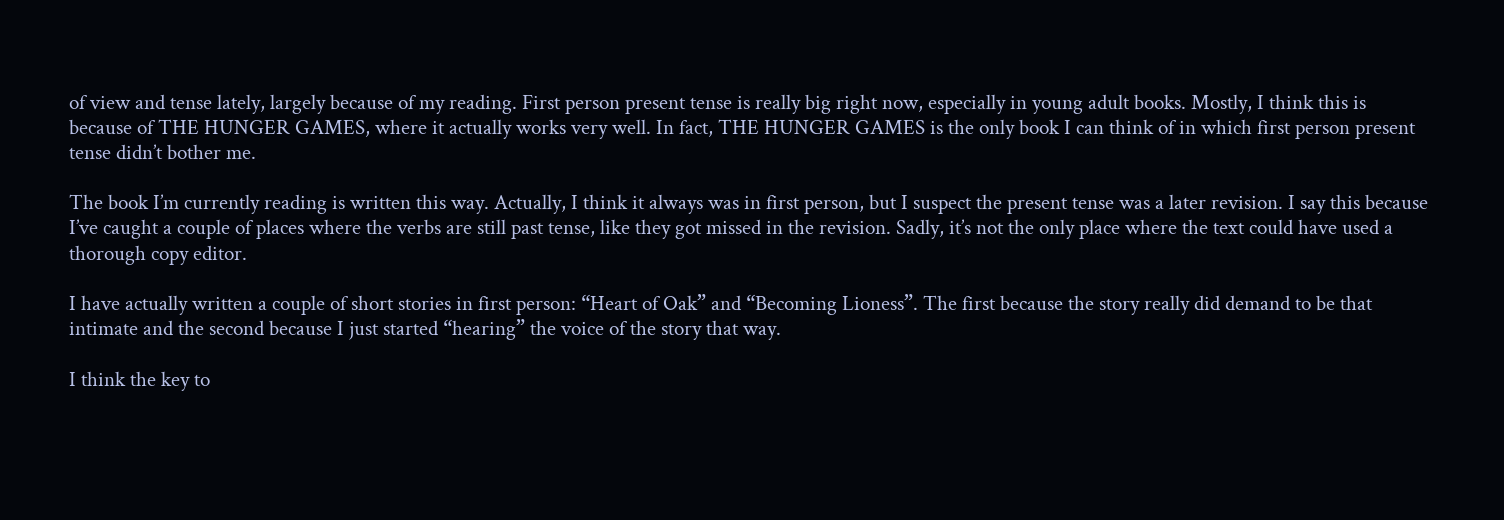of view and tense lately, largely because of my reading. First person present tense is really big right now, especially in young adult books. Mostly, I think this is because of THE HUNGER GAMES, where it actually works very well. In fact, THE HUNGER GAMES is the only book I can think of in which first person present tense didn’t bother me.

The book I’m currently reading is written this way. Actually, I think it always was in first person, but I suspect the present tense was a later revision. I say this because I’ve caught a couple of places where the verbs are still past tense, like they got missed in the revision. Sadly, it’s not the only place where the text could have used a thorough copy editor.

I have actually written a couple of short stories in first person: “Heart of Oak” and “Becoming Lioness”. The first because the story really did demand to be that intimate and the second because I just started “hearing” the voice of the story that way.

I think the key to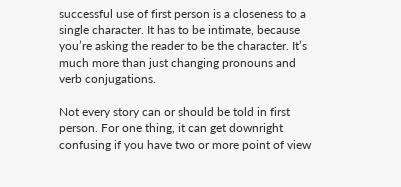successful use of first person is a closeness to a single character. It has to be intimate, because you’re asking the reader to be the character. It’s much more than just changing pronouns and verb conjugations.

Not every story can or should be told in first person. For one thing, it can get downright confusing if you have two or more point of view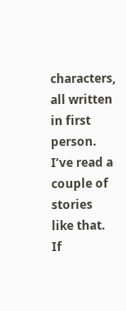characters, all written in first person. I’ve read a couple of stories like that. If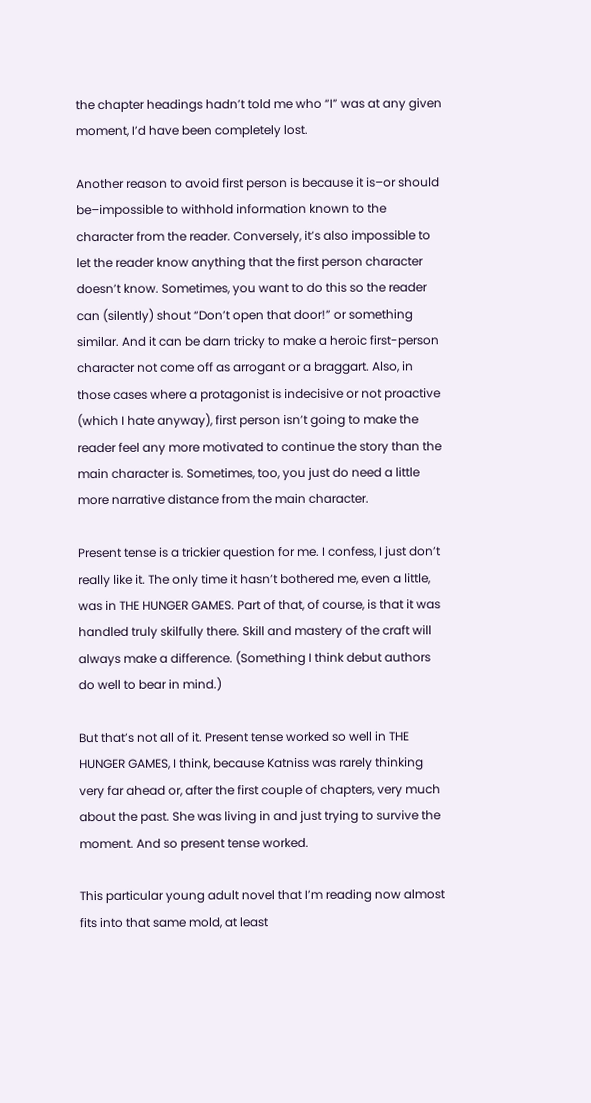the chapter headings hadn’t told me who “I” was at any given moment, I’d have been completely lost.

Another reason to avoid first person is because it is–or should be–impossible to withhold information known to the character from the reader. Conversely, it’s also impossible to let the reader know anything that the first person character doesn’t know. Sometimes, you want to do this so the reader can (silently) shout “Don’t open that door!” or something similar. And it can be darn tricky to make a heroic first-person character not come off as arrogant or a braggart. Also, in those cases where a protagonist is indecisive or not proactive (which I hate anyway), first person isn’t going to make the reader feel any more motivated to continue the story than the main character is. Sometimes, too, you just do need a little more narrative distance from the main character.

Present tense is a trickier question for me. I confess, I just don’t really like it. The only time it hasn’t bothered me, even a little, was in THE HUNGER GAMES. Part of that, of course, is that it was handled truly skilfully there. Skill and mastery of the craft will always make a difference. (Something I think debut authors do well to bear in mind.)

But that’s not all of it. Present tense worked so well in THE HUNGER GAMES, I think, because Katniss was rarely thinking very far ahead or, after the first couple of chapters, very much about the past. She was living in and just trying to survive the moment. And so present tense worked.

This particular young adult novel that I’m reading now almost fits into that same mold, at least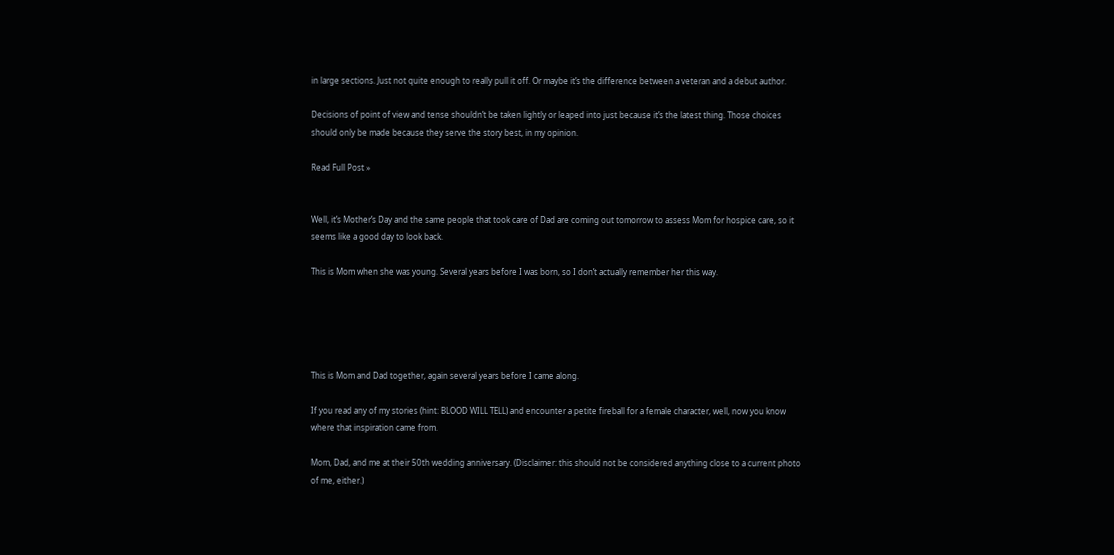in large sections. Just not quite enough to really pull it off. Or maybe it’s the difference between a veteran and a debut author.

Decisions of point of view and tense shouldn’t be taken lightly or leaped into just because it’s the latest thing. Those choices should only be made because they serve the story best, in my opinion.

Read Full Post »


Well, it’s Mother’s Day and the same people that took care of Dad are coming out tomorrow to assess Mom for hospice care, so it seems like a good day to look back.

This is Mom when she was young. Several years before I was born, so I don’t actually remember her this way.





This is Mom and Dad together, again several years before I came along.

If you read any of my stories (hint: BLOOD WILL TELL) and encounter a petite fireball for a female character, well, now you know where that inspiration came from.

Mom, Dad, and me at their 50th wedding anniversary. (Disclaimer: this should not be considered anything close to a current photo of me, either.)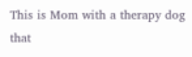This is Mom with a therapy dog that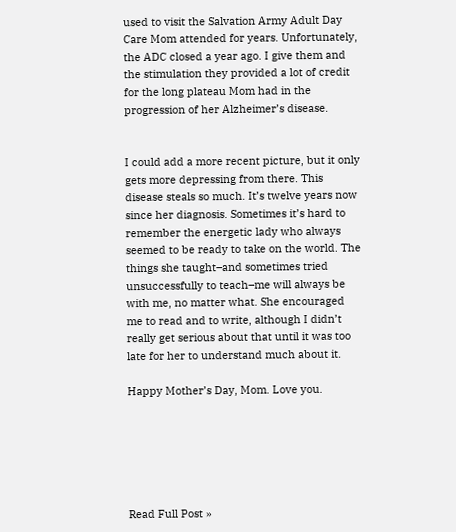used to visit the Salvation Army Adult Day Care Mom attended for years. Unfortunately, the ADC closed a year ago. I give them and the stimulation they provided a lot of credit for the long plateau Mom had in the progression of her Alzheimer’s disease.


I could add a more recent picture, but it only gets more depressing from there. This disease steals so much. It’s twelve years now since her diagnosis. Sometimes it’s hard to remember the energetic lady who always seemed to be ready to take on the world. The things she taught–and sometimes tried unsuccessfully to teach–me will always be with me, no matter what. She encouraged me to read and to write, although I didn’t really get serious about that until it was too late for her to understand much about it.

Happy Mother’s Day, Mom. Love you.






Read Full Post »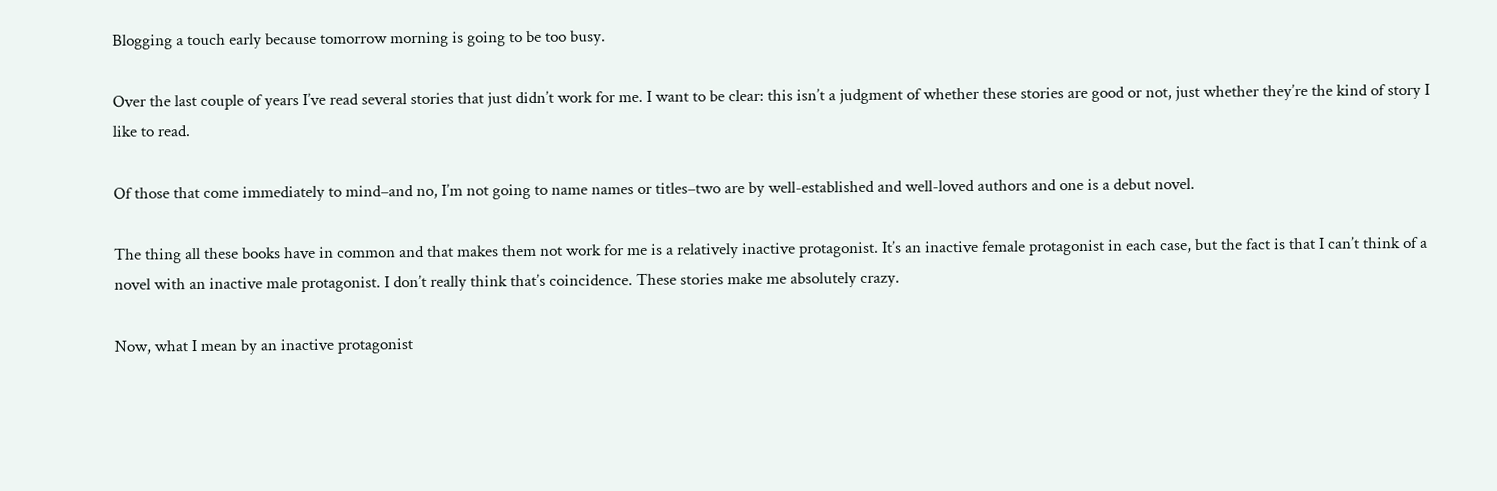Blogging a touch early because tomorrow morning is going to be too busy.

Over the last couple of years I’ve read several stories that just didn’t work for me. I want to be clear: this isn’t a judgment of whether these stories are good or not, just whether they’re the kind of story I like to read.

Of those that come immediately to mind–and no, I’m not going to name names or titles–two are by well-established and well-loved authors and one is a debut novel.

The thing all these books have in common and that makes them not work for me is a relatively inactive protagonist. It’s an inactive female protagonist in each case, but the fact is that I can’t think of a novel with an inactive male protagonist. I don’t really think that’s coincidence. These stories make me absolutely crazy.

Now, what I mean by an inactive protagonist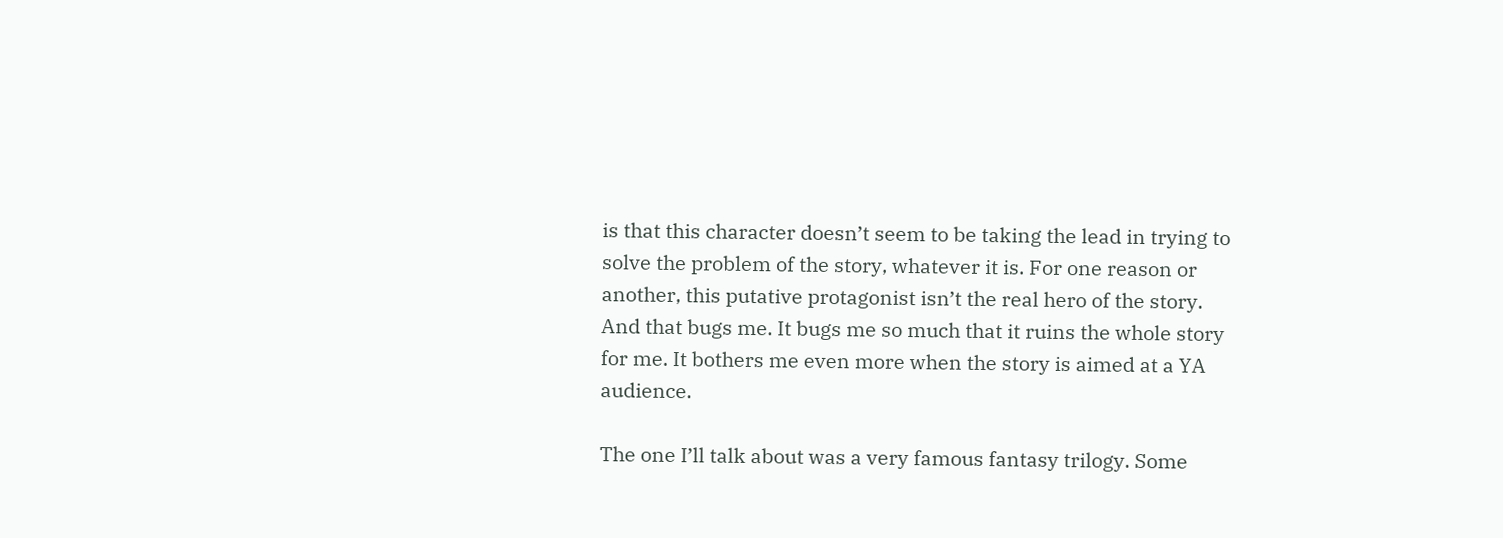is that this character doesn’t seem to be taking the lead in trying to solve the problem of the story, whatever it is. For one reason or another, this putative protagonist isn’t the real hero of the story. And that bugs me. It bugs me so much that it ruins the whole story for me. It bothers me even more when the story is aimed at a YA audience.

The one I’ll talk about was a very famous fantasy trilogy. Some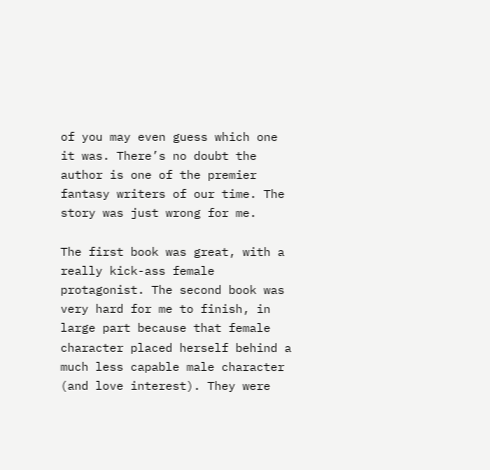of you may even guess which one it was. There’s no doubt the author is one of the premier fantasy writers of our time. The story was just wrong for me.

The first book was great, with a really kick-ass female protagonist. The second book was very hard for me to finish, in large part because that female character placed herself behind a much less capable male character (and love interest). They were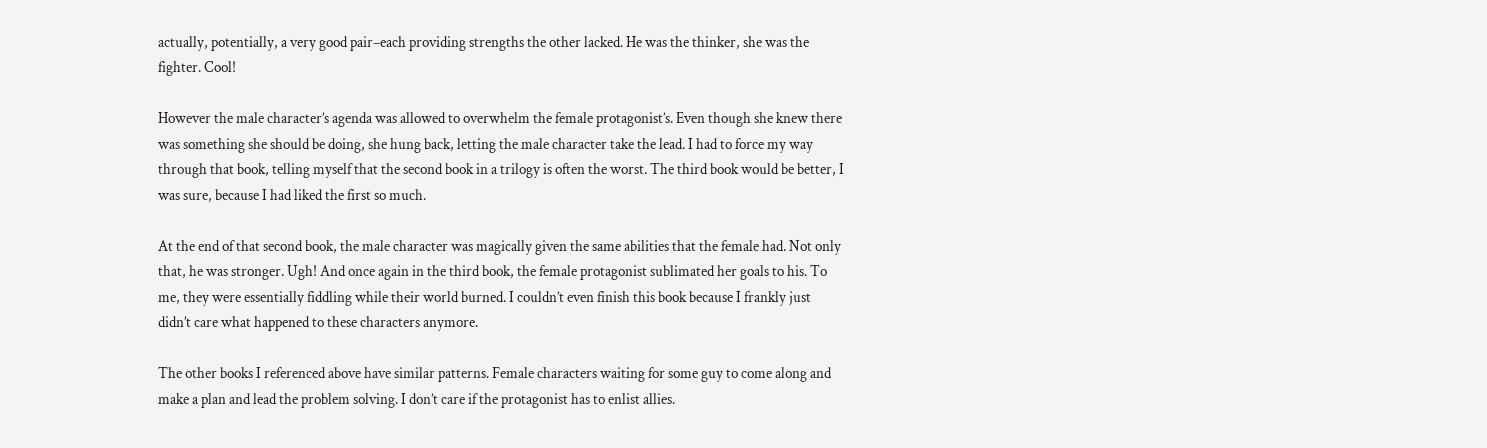actually, potentially, a very good pair–each providing strengths the other lacked. He was the thinker, she was the fighter. Cool!

However the male character’s agenda was allowed to overwhelm the female protagonist’s. Even though she knew there was something she should be doing, she hung back, letting the male character take the lead. I had to force my way through that book, telling myself that the second book in a trilogy is often the worst. The third book would be better, I was sure, because I had liked the first so much.

At the end of that second book, the male character was magically given the same abilities that the female had. Not only that, he was stronger. Ugh! And once again in the third book, the female protagonist sublimated her goals to his. To me, they were essentially fiddling while their world burned. I couldn’t even finish this book because I frankly just didn’t care what happened to these characters anymore.

The other books I referenced above have similar patterns. Female characters waiting for some guy to come along and make a plan and lead the problem solving. I don’t care if the protagonist has to enlist allies.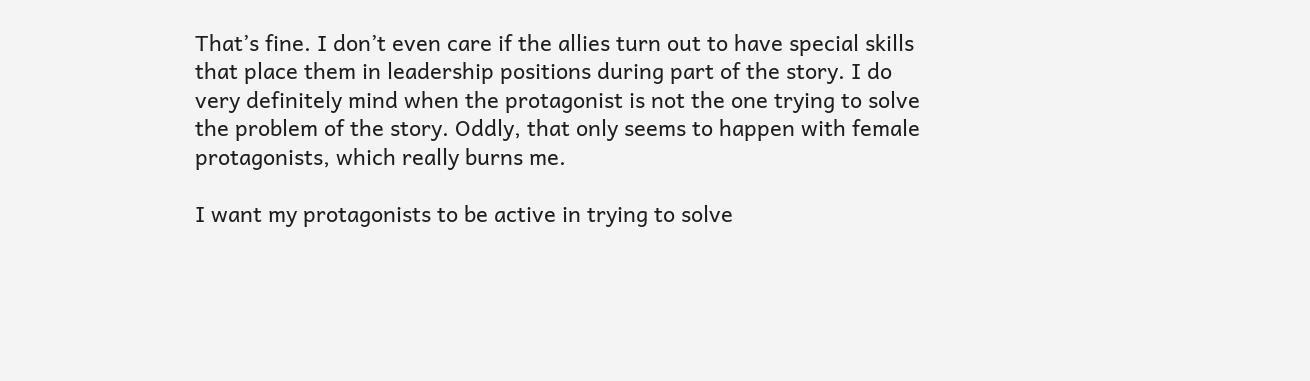That’s fine. I don’t even care if the allies turn out to have special skills that place them in leadership positions during part of the story. I do very definitely mind when the protagonist is not the one trying to solve the problem of the story. Oddly, that only seems to happen with female protagonists, which really burns me.

I want my protagonists to be active in trying to solve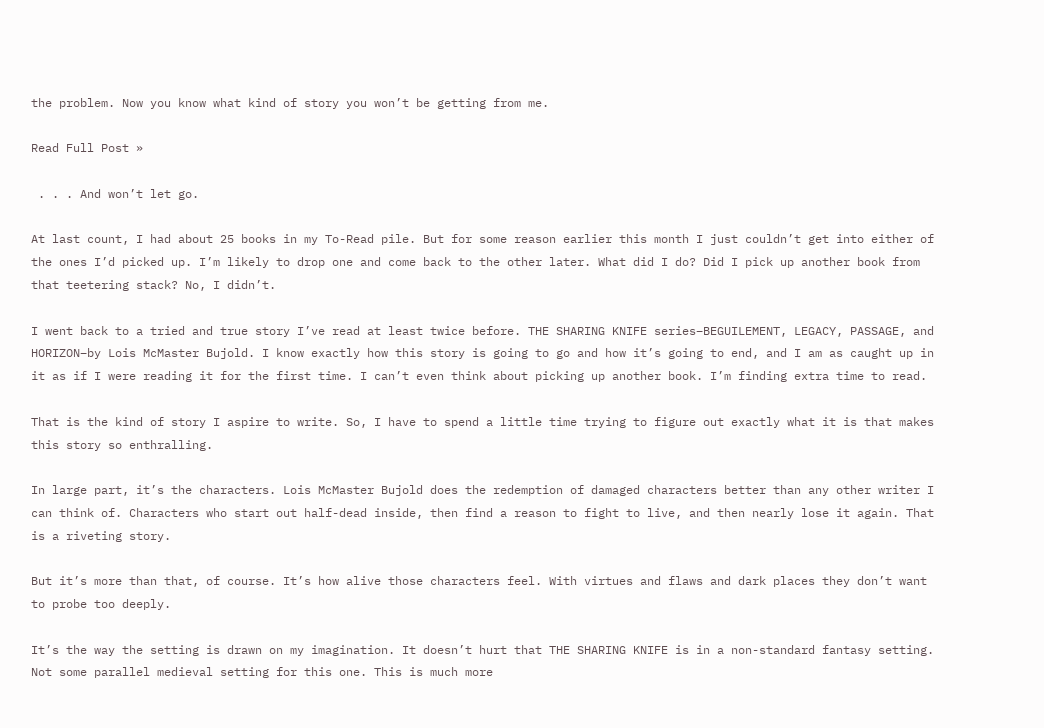the problem. Now you know what kind of story you won’t be getting from me.

Read Full Post »

 . . . And won’t let go.

At last count, I had about 25 books in my To-Read pile. But for some reason earlier this month I just couldn’t get into either of the ones I’d picked up. I’m likely to drop one and come back to the other later. What did I do? Did I pick up another book from that teetering stack? No, I didn’t.

I went back to a tried and true story I’ve read at least twice before. THE SHARING KNIFE series–BEGUILEMENT, LEGACY, PASSAGE, and HORIZON–by Lois McMaster Bujold. I know exactly how this story is going to go and how it’s going to end, and I am as caught up in it as if I were reading it for the first time. I can’t even think about picking up another book. I’m finding extra time to read.

That is the kind of story I aspire to write. So, I have to spend a little time trying to figure out exactly what it is that makes this story so enthralling.

In large part, it’s the characters. Lois McMaster Bujold does the redemption of damaged characters better than any other writer I can think of. Characters who start out half-dead inside, then find a reason to fight to live, and then nearly lose it again. That is a riveting story.

But it’s more than that, of course. It’s how alive those characters feel. With virtues and flaws and dark places they don’t want to probe too deeply.

It’s the way the setting is drawn on my imagination. It doesn’t hurt that THE SHARING KNIFE is in a non-standard fantasy setting. Not some parallel medieval setting for this one. This is much more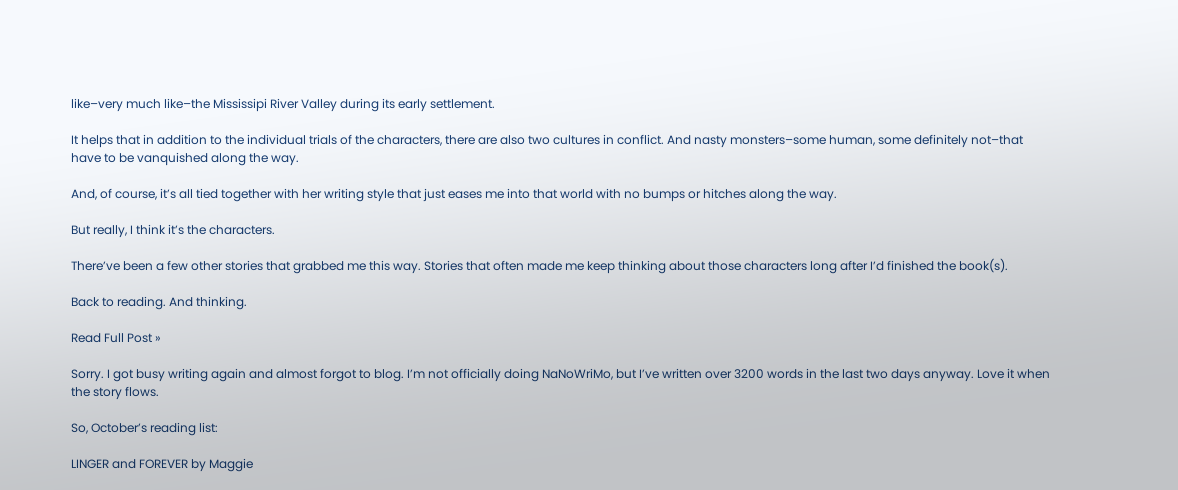like–very much like–the Mississipi River Valley during its early settlement.

It helps that in addition to the individual trials of the characters, there are also two cultures in conflict. And nasty monsters–some human, some definitely not–that have to be vanquished along the way.

And, of course, it’s all tied together with her writing style that just eases me into that world with no bumps or hitches along the way.

But really, I think it’s the characters.

There’ve been a few other stories that grabbed me this way. Stories that often made me keep thinking about those characters long after I’d finished the book(s).

Back to reading. And thinking.

Read Full Post »

Sorry. I got busy writing again and almost forgot to blog. I’m not officially doing NaNoWriMo, but I’ve written over 3200 words in the last two days anyway. Love it when the story flows.

So, October’s reading list:

LINGER and FOREVER by Maggie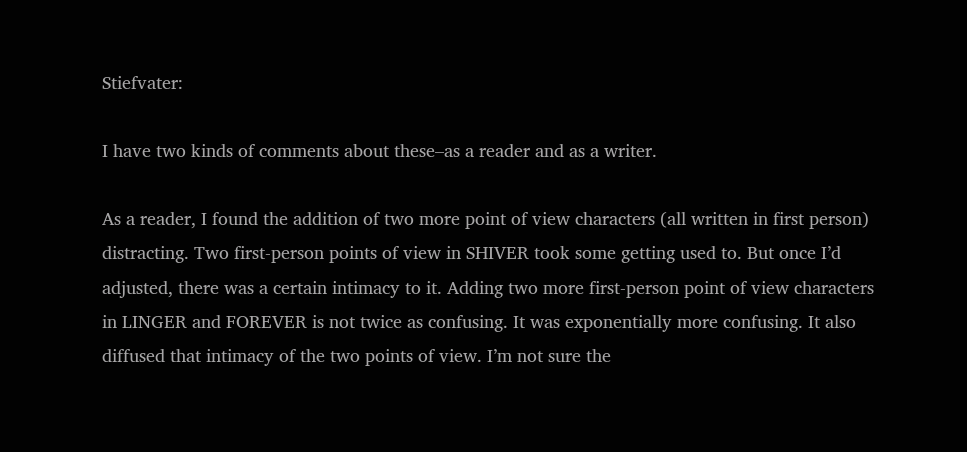Stiefvater:

I have two kinds of comments about these–as a reader and as a writer.

As a reader, I found the addition of two more point of view characters (all written in first person) distracting. Two first-person points of view in SHIVER took some getting used to. But once I’d adjusted, there was a certain intimacy to it. Adding two more first-person point of view characters in LINGER and FOREVER is not twice as confusing. It was exponentially more confusing. It also diffused that intimacy of the two points of view. I’m not sure the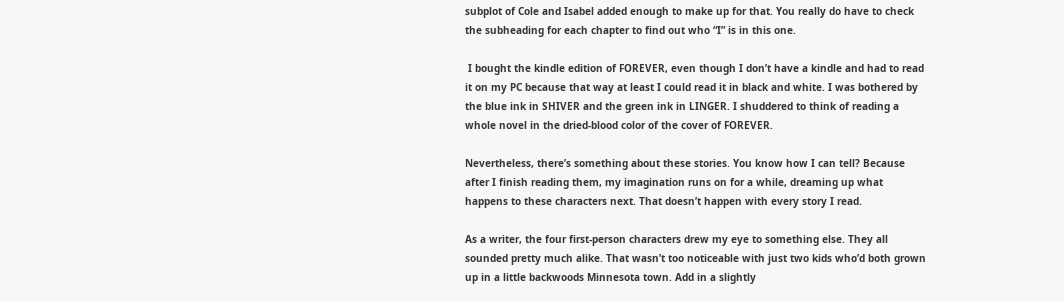subplot of Cole and Isabel added enough to make up for that. You really do have to check the subheading for each chapter to find out who “I” is in this one.

 I bought the kindle edition of FOREVER, even though I don’t have a kindle and had to read it on my PC because that way at least I could read it in black and white. I was bothered by the blue ink in SHIVER and the green ink in LINGER. I shuddered to think of reading a whole novel in the dried-blood color of the cover of FOREVER.

Nevertheless, there’s something about these stories. You know how I can tell? Because after I finish reading them, my imagination runs on for a while, dreaming up what happens to these characters next. That doesn’t happen with every story I read.

As a writer, the four first-person characters drew my eye to something else. They all sounded pretty much alike. That wasn’t too noticeable with just two kids who’d both grown up in a little backwoods Minnesota town. Add in a slightly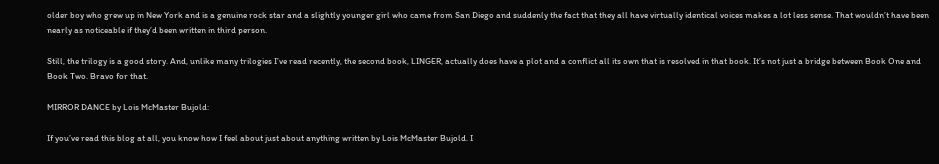older boy who grew up in New York and is a genuine rock star and a slightly younger girl who came from San Diego and suddenly the fact that they all have virtually identical voices makes a lot less sense. That wouldn’t have been nearly as noticeable if they’d been written in third person.

Still, the trilogy is a good story. And, unlike many trilogies I’ve read recently, the second book, LINGER, actually does have a plot and a conflict all its own that is resolved in that book. It’s not just a bridge between Book One and Book Two. Bravo for that.

MIRROR DANCE by Lois McMaster Bujold:

If you’ve read this blog at all, you know how I feel about just about anything written by Lois McMaster Bujold. I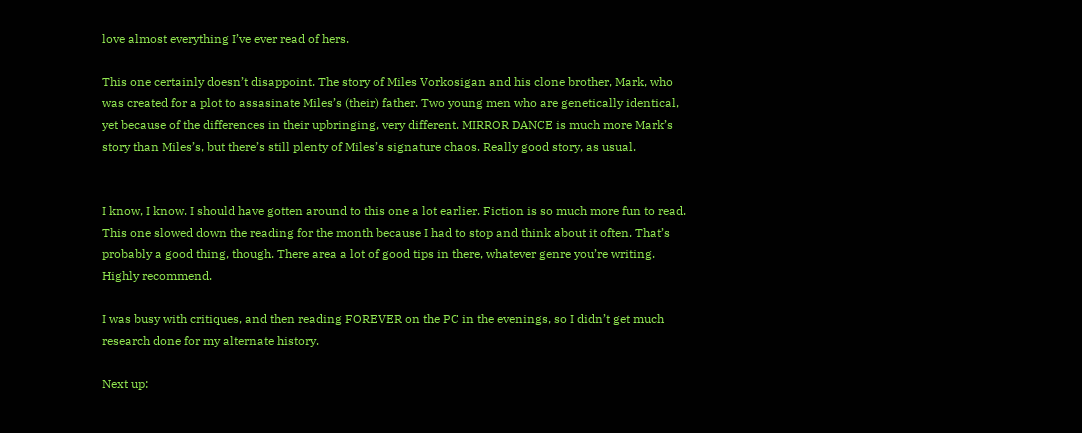love almost everything I’ve ever read of hers.

This one certainly doesn’t disappoint. The story of Miles Vorkosigan and his clone brother, Mark, who was created for a plot to assasinate Miles’s (their) father. Two young men who are genetically identical, yet because of the differences in their upbringing, very different. MIRROR DANCE is much more Mark’s story than Miles’s, but there’s still plenty of Miles’s signature chaos. Really good story, as usual.


I know, I know. I should have gotten around to this one a lot earlier. Fiction is so much more fun to read. This one slowed down the reading for the month because I had to stop and think about it often. That’s probably a good thing, though. There area a lot of good tips in there, whatever genre you’re writing. Highly recommend.

I was busy with critiques, and then reading FOREVER on the PC in the evenings, so I didn’t get much research done for my alternate history.

Next up: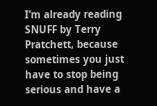I’m already reading SNUFF by Terry Pratchett, because sometimes you just have to stop being serious and have a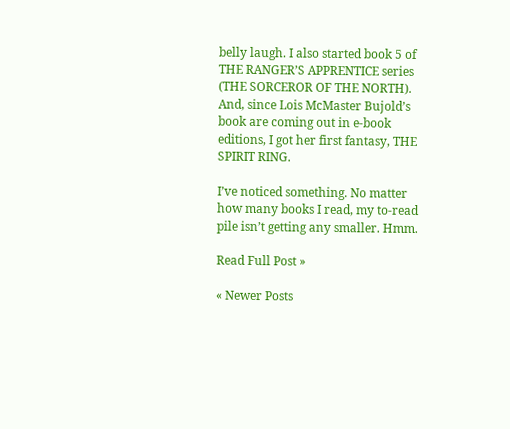belly laugh. I also started book 5 of THE RANGER’S APPRENTICE series (THE SORCEROR OF THE NORTH). And, since Lois McMaster Bujold’s book are coming out in e-book editions, I got her first fantasy, THE SPIRIT RING.

I’ve noticed something. No matter how many books I read, my to-read pile isn’t getting any smaller. Hmm.

Read Full Post »

« Newer Posts